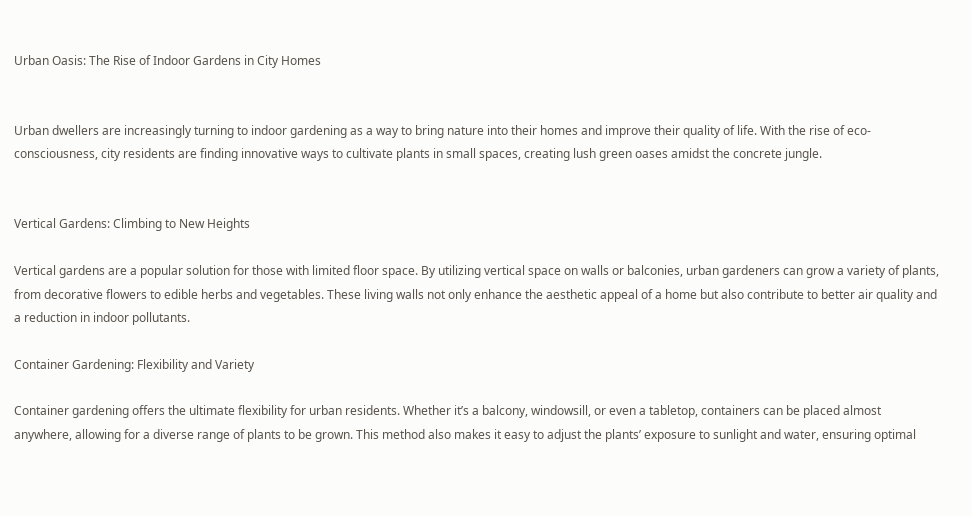Urban Oasis: The Rise of Indoor Gardens in City Homes


Urban dwellers are increasingly turning to indoor gardening as a way to bring nature into their homes and improve their quality of life. With the rise of eco-consciousness, city residents are finding innovative ways to cultivate plants in small spaces, creating lush green oases amidst the concrete jungle.


Vertical Gardens: Climbing to New Heights

Vertical gardens are a popular solution for those with limited floor space. By utilizing vertical space on walls or balconies, urban gardeners can grow a variety of plants, from decorative flowers to edible herbs and vegetables. These living walls not only enhance the aesthetic appeal of a home but also contribute to better air quality and a reduction in indoor pollutants.

Container Gardening: Flexibility and Variety

Container gardening offers the ultimate flexibility for urban residents. Whether it’s a balcony, windowsill, or even a tabletop, containers can be placed almost anywhere, allowing for a diverse range of plants to be grown. This method also makes it easy to adjust the plants’ exposure to sunlight and water, ensuring optimal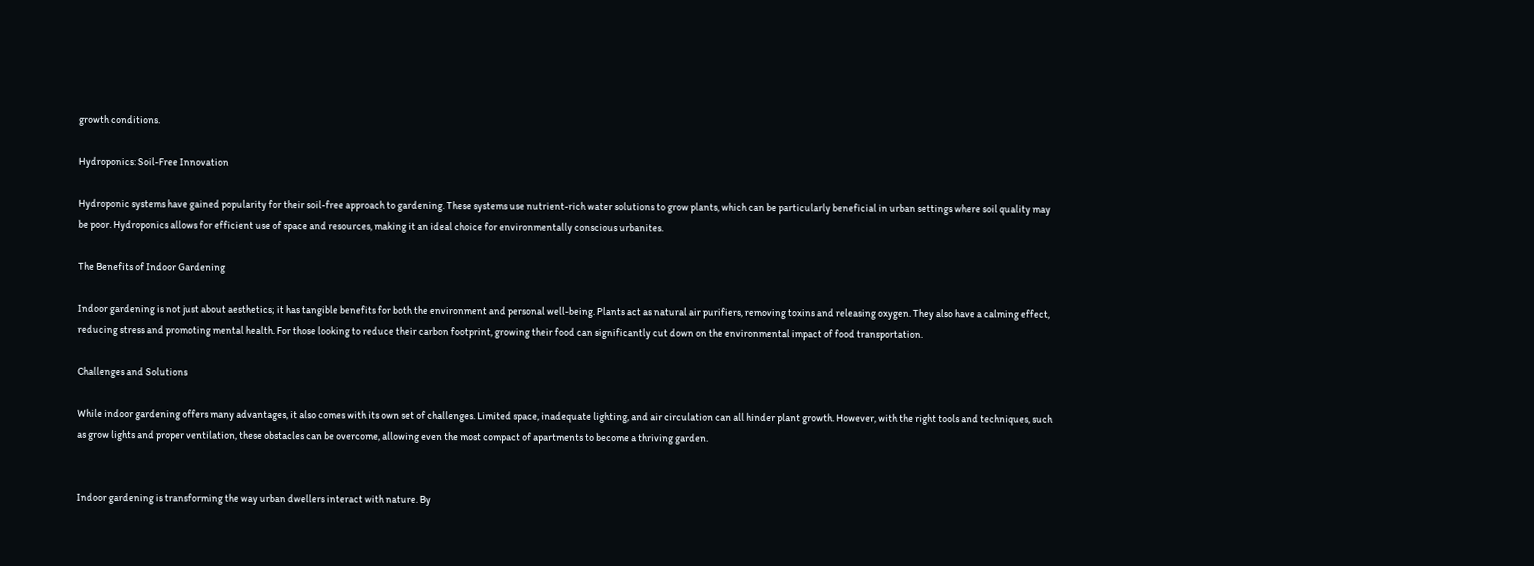growth conditions.

Hydroponics: Soil-Free Innovation

Hydroponic systems have gained popularity for their soil-free approach to gardening. These systems use nutrient-rich water solutions to grow plants, which can be particularly beneficial in urban settings where soil quality may be poor. Hydroponics allows for efficient use of space and resources, making it an ideal choice for environmentally conscious urbanites.

The Benefits of Indoor Gardening

Indoor gardening is not just about aesthetics; it has tangible benefits for both the environment and personal well-being. Plants act as natural air purifiers, removing toxins and releasing oxygen. They also have a calming effect, reducing stress and promoting mental health. For those looking to reduce their carbon footprint, growing their food can significantly cut down on the environmental impact of food transportation.

Challenges and Solutions

While indoor gardening offers many advantages, it also comes with its own set of challenges. Limited space, inadequate lighting, and air circulation can all hinder plant growth. However, with the right tools and techniques, such as grow lights and proper ventilation, these obstacles can be overcome, allowing even the most compact of apartments to become a thriving garden.


Indoor gardening is transforming the way urban dwellers interact with nature. By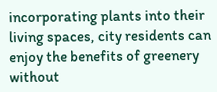incorporating plants into their living spaces, city residents can enjoy the benefits of greenery without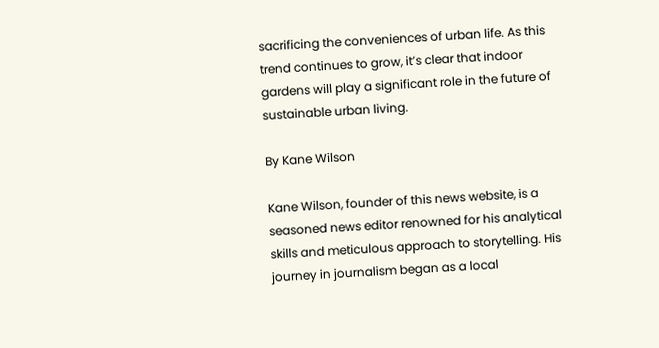sacrificing the conveniences of urban life. As this trend continues to grow, it’s clear that indoor gardens will play a significant role in the future of sustainable urban living.

By Kane Wilson

Kane Wilson, founder of this news website, is a seasoned news editor renowned for his analytical skills and meticulous approach to storytelling. His journey in journalism began as a local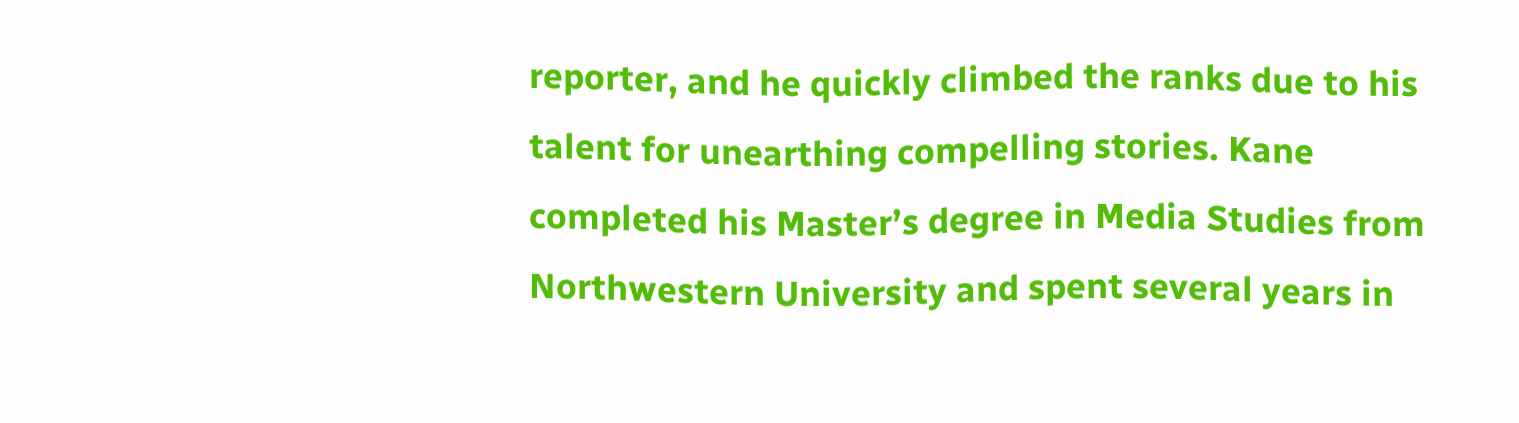reporter, and he quickly climbed the ranks due to his talent for unearthing compelling stories. Kane completed his Master’s degree in Media Studies from Northwestern University and spent several years in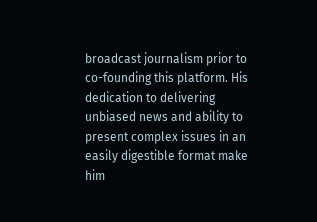broadcast journalism prior to co-founding this platform. His dedication to delivering unbiased news and ability to present complex issues in an easily digestible format make him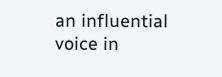an influential voice in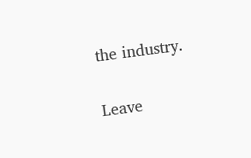the industry.

Leave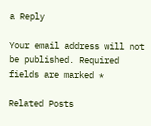a Reply

Your email address will not be published. Required fields are marked *

Related Posts